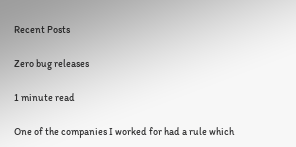Recent Posts

Zero bug releases

1 minute read

One of the companies I worked for had a rule which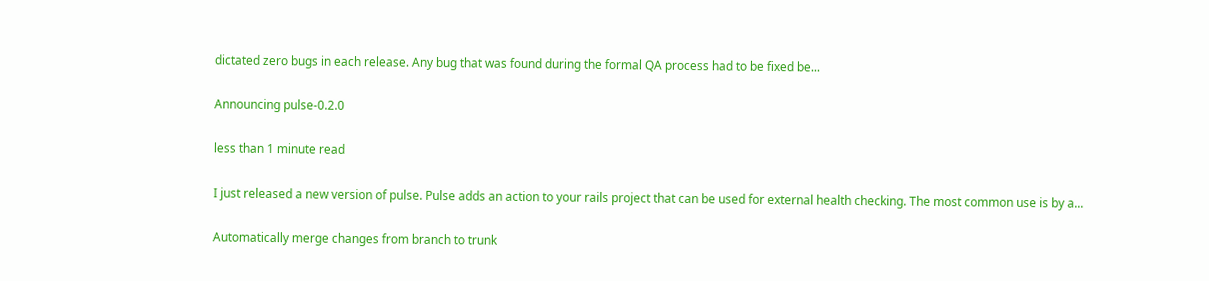dictated zero bugs in each release. Any bug that was found during the formal QA process had to be fixed be...

Announcing pulse-0.2.0

less than 1 minute read

I just released a new version of pulse. Pulse adds an action to your rails project that can be used for external health checking. The most common use is by a...

Automatically merge changes from branch to trunk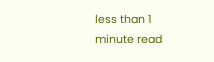less than 1 minute read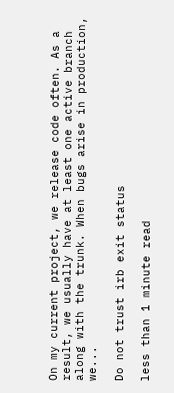On my current project, we release code often. As a result, we usually have at least one active branch along with the trunk. When bugs arise in production, we...

Do not trust irb exit status

less than 1 minute read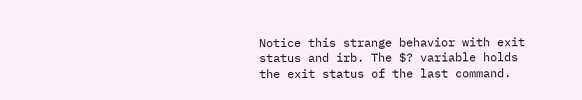Notice this strange behavior with exit status and irb. The $? variable holds the exit status of the last command.